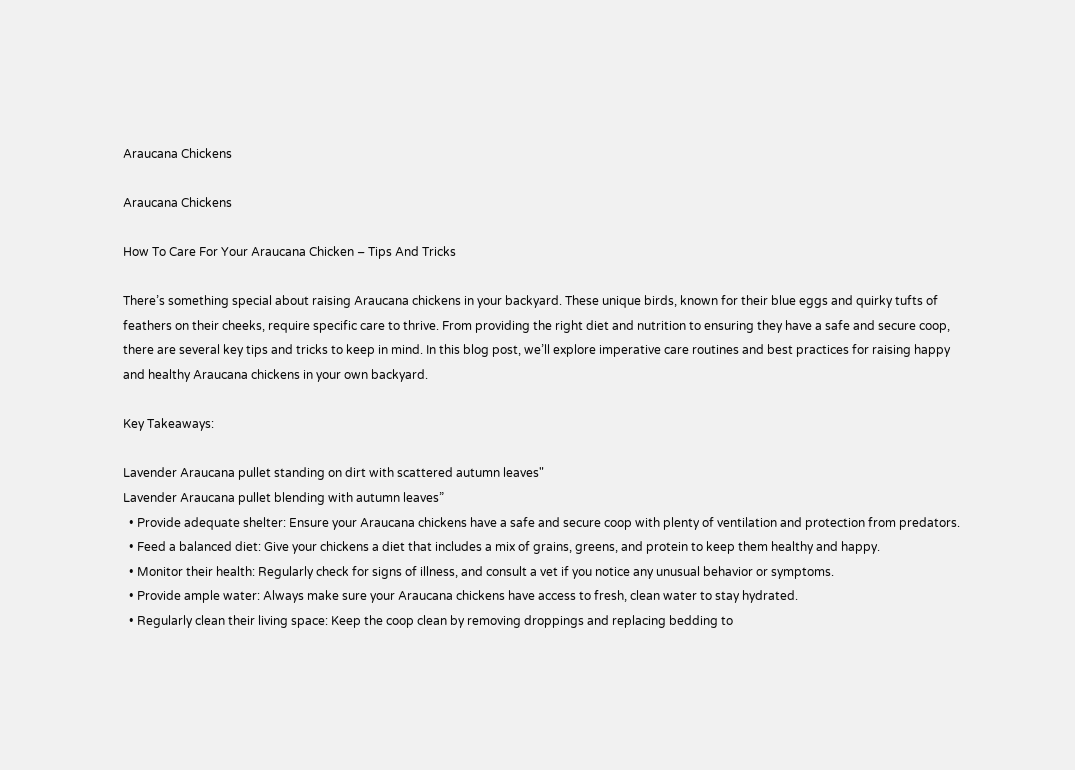Araucana Chickens

Araucana Chickens

How To Care For Your Araucana Chicken – Tips And Tricks

There’s something special about raising Araucana chickens in your backyard. These unique birds, known for their blue eggs and quirky tufts of feathers on their cheeks, require specific care to thrive. From providing the right diet and nutrition to ensuring they have a safe and secure coop, there are several key tips and tricks to keep in mind. In this blog post, we’ll explore imperative care routines and best practices for raising happy and healthy Araucana chickens in your own backyard.

Key Takeaways:

Lavender Araucana pullet standing on dirt with scattered autumn leaves"
Lavender Araucana pullet blending with autumn leaves”
  • Provide adequate shelter: Ensure your Araucana chickens have a safe and secure coop with plenty of ventilation and protection from predators.
  • Feed a balanced diet: Give your chickens a diet that includes a mix of grains, greens, and protein to keep them healthy and happy.
  • Monitor their health: Regularly check for signs of illness, and consult a vet if you notice any unusual behavior or symptoms.
  • Provide ample water: Always make sure your Araucana chickens have access to fresh, clean water to stay hydrated.
  • Regularly clean their living space: Keep the coop clean by removing droppings and replacing bedding to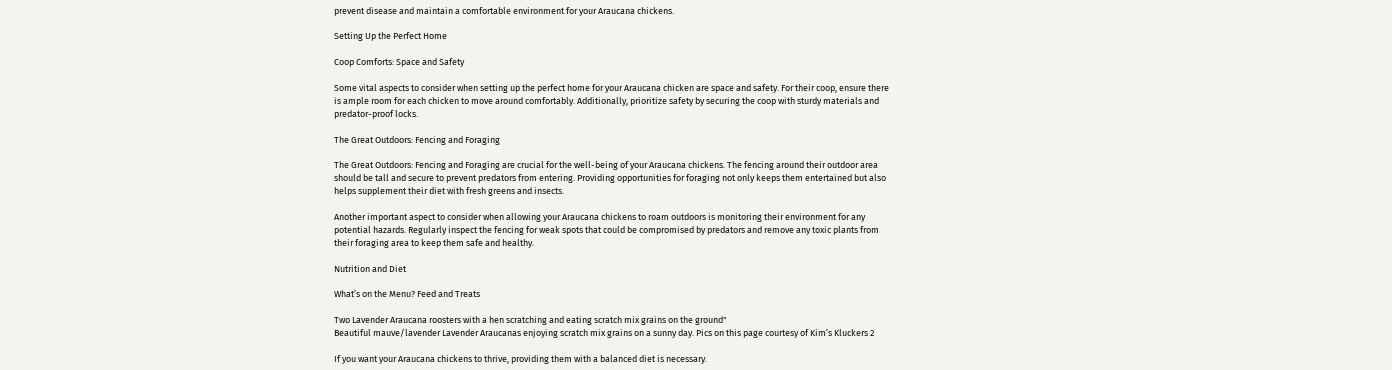prevent disease and maintain a comfortable environment for your Araucana chickens.

Setting Up the Perfect Home

Coop Comforts: Space and Safety

Some vital aspects to consider when setting up the perfect home for your Araucana chicken are space and safety. For their coop, ensure there is ample room for each chicken to move around comfortably. Additionally, prioritize safety by securing the coop with sturdy materials and predator-proof locks.

The Great Outdoors: Fencing and Foraging

The Great Outdoors: Fencing and Foraging are crucial for the well-being of your Araucana chickens. The fencing around their outdoor area should be tall and secure to prevent predators from entering. Providing opportunities for foraging not only keeps them entertained but also helps supplement their diet with fresh greens and insects.

Another important aspect to consider when allowing your Araucana chickens to roam outdoors is monitoring their environment for any potential hazards. Regularly inspect the fencing for weak spots that could be compromised by predators and remove any toxic plants from their foraging area to keep them safe and healthy.

Nutrition and Diet

What’s on the Menu? Feed and Treats

Two Lavender Araucana roosters with a hen scratching and eating scratch mix grains on the ground"
Beautiful mauve/lavender Lavender Araucanas enjoying scratch mix grains on a sunny day. Pics on this page courtesy of Kim’s Kluckers 2

If you want your Araucana chickens to thrive, providing them with a balanced diet is necessary.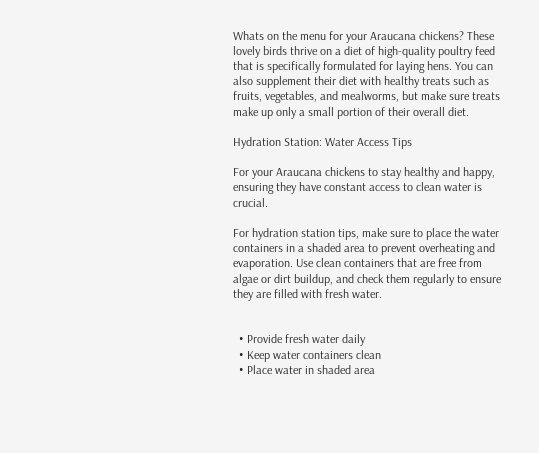Whats on the menu for your Araucana chickens? These lovely birds thrive on a diet of high-quality poultry feed that is specifically formulated for laying hens. You can also supplement their diet with healthy treats such as fruits, vegetables, and mealworms, but make sure treats make up only a small portion of their overall diet.

Hydration Station: Water Access Tips

For your Araucana chickens to stay healthy and happy, ensuring they have constant access to clean water is crucial.

For hydration station tips, make sure to place the water containers in a shaded area to prevent overheating and evaporation. Use clean containers that are free from algae or dirt buildup, and check them regularly to ensure they are filled with fresh water.


  • Provide fresh water daily
  • Keep water containers clean
  • Place water in shaded area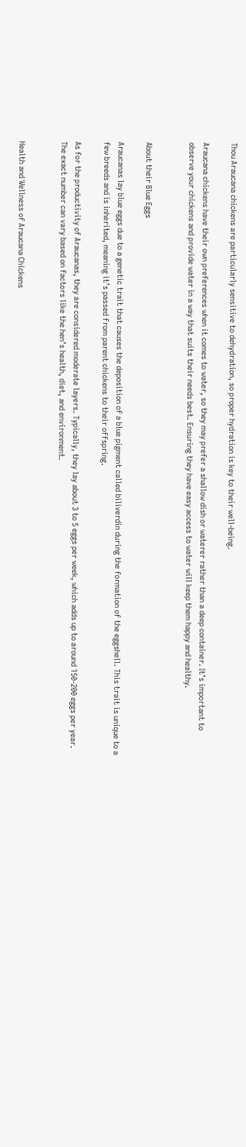Thou Araucana chickens are particularly sensitive to dehydration, so proper hydration is key to their well-being.

Araucana chickens have their own preferences when it comes to water, so they may prefer a shallow dish or waterer rather than a deep container. It’s important to observe your chickens and provide water in a way that suits their needs best. Ensuring they have easy access to water will keep them happy and healthy.


About their Blue Eggs

Araucanas lay blue eggs due to a genetic trait that causes the deposition of a blue pigment called biliverdin during the formation of the eggshell. This trait is unique to a few breeds and is inherited, meaning it’s passed from parent chickens to their offspring.

As for the productivity of Araucanas, they are considered moderate layers. Typically, they lay about 3 to 5 eggs per week, which adds up to around 150-200 eggs per year. The exact number can vary based on factors like the hen’s health, diet, and environment.


Health and Wellness of Araucana Chickens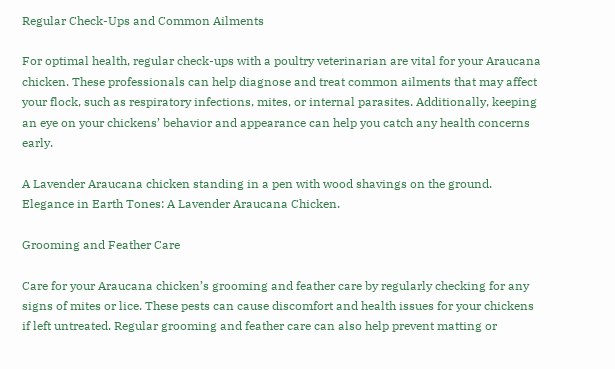Regular Check-Ups and Common Ailments

For optimal health, regular check-ups with a poultry veterinarian are vital for your Araucana chicken. These professionals can help diagnose and treat common ailments that may affect your flock, such as respiratory infections, mites, or internal parasites. Additionally, keeping an eye on your chickens’ behavior and appearance can help you catch any health concerns early.

A Lavender Araucana chicken standing in a pen with wood shavings on the ground.
Elegance in Earth Tones: A Lavender Araucana Chicken.

Grooming and Feather Care

Care for your Araucana chicken’s grooming and feather care by regularly checking for any signs of mites or lice. These pests can cause discomfort and health issues for your chickens if left untreated. Regular grooming and feather care can also help prevent matting or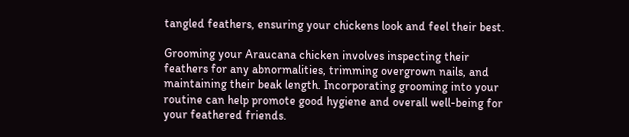tangled feathers, ensuring your chickens look and feel their best.

Grooming your Araucana chicken involves inspecting their feathers for any abnormalities, trimming overgrown nails, and maintaining their beak length. Incorporating grooming into your routine can help promote good hygiene and overall well-being for your feathered friends.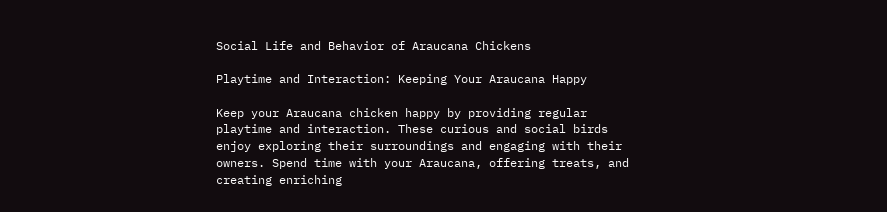Social Life and Behavior of Araucana Chickens

Playtime and Interaction: Keeping Your Araucana Happy

Keep your Araucana chicken happy by providing regular playtime and interaction. These curious and social birds enjoy exploring their surroundings and engaging with their owners. Spend time with your Araucana, offering treats, and creating enriching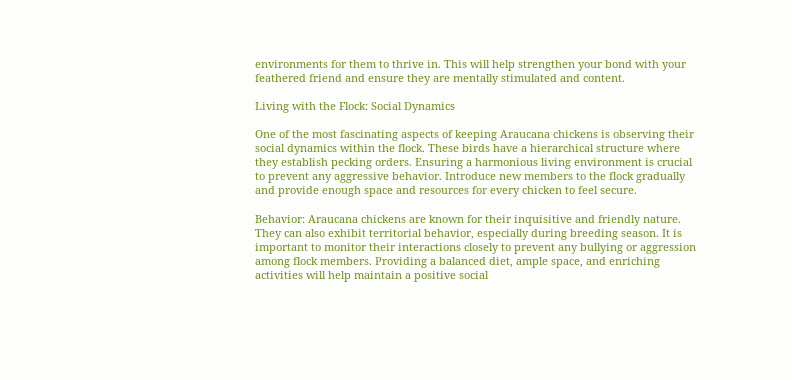environments for them to thrive in. This will help strengthen your bond with your feathered friend and ensure they are mentally stimulated and content.

Living with the Flock: Social Dynamics

One of the most fascinating aspects of keeping Araucana chickens is observing their social dynamics within the flock. These birds have a hierarchical structure where they establish pecking orders. Ensuring a harmonious living environment is crucial to prevent any aggressive behavior. Introduce new members to the flock gradually and provide enough space and resources for every chicken to feel secure.

Behavior: Araucana chickens are known for their inquisitive and friendly nature. They can also exhibit territorial behavior, especially during breeding season. It is important to monitor their interactions closely to prevent any bullying or aggression among flock members. Providing a balanced diet, ample space, and enriching activities will help maintain a positive social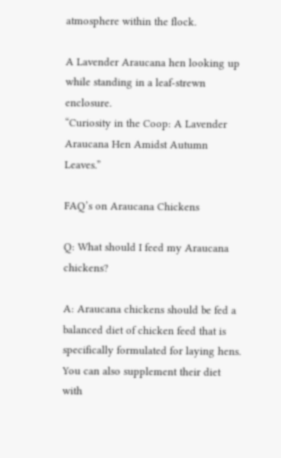atmosphere within the flock.

A Lavender Araucana hen looking up while standing in a leaf-strewn enclosure.
“Curiosity in the Coop: A Lavender Araucana Hen Amidst Autumn Leaves.”

FAQ’s on Araucana Chickens

Q: What should I feed my Araucana chickens?

A: Araucana chickens should be fed a balanced diet of chicken feed that is specifically formulated for laying hens. You can also supplement their diet with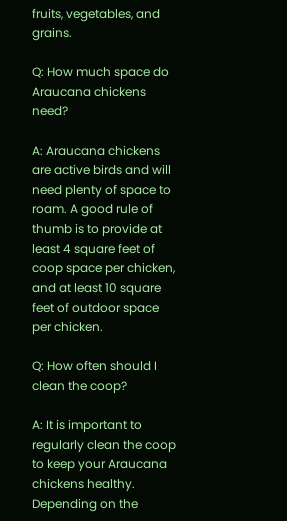fruits, vegetables, and grains.

Q: How much space do Araucana chickens need?

A: Araucana chickens are active birds and will need plenty of space to roam. A good rule of thumb is to provide at least 4 square feet of coop space per chicken, and at least 10 square feet of outdoor space per chicken.

Q: How often should I clean the coop?

A: It is important to regularly clean the coop to keep your Araucana chickens healthy. Depending on the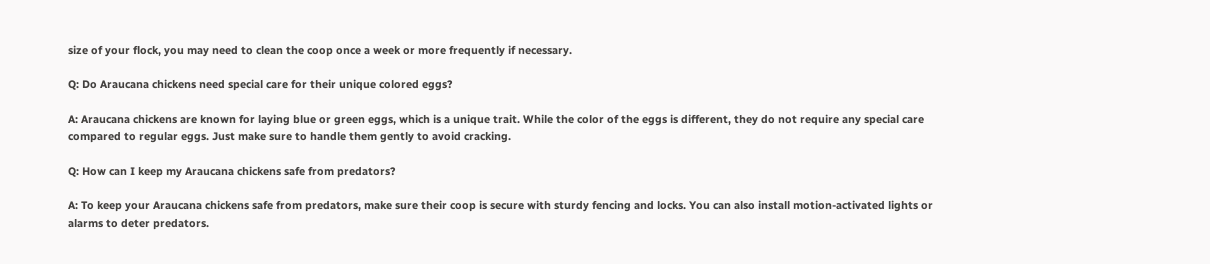size of your flock, you may need to clean the coop once a week or more frequently if necessary.

Q: Do Araucana chickens need special care for their unique colored eggs?

A: Araucana chickens are known for laying blue or green eggs, which is a unique trait. While the color of the eggs is different, they do not require any special care compared to regular eggs. Just make sure to handle them gently to avoid cracking.

Q: How can I keep my Araucana chickens safe from predators?

A: To keep your Araucana chickens safe from predators, make sure their coop is secure with sturdy fencing and locks. You can also install motion-activated lights or alarms to deter predators.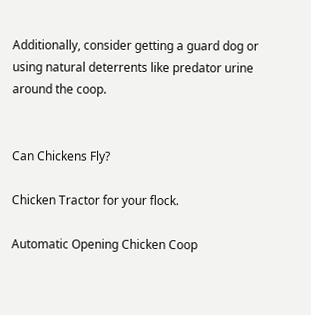Additionally, consider getting a guard dog or using natural deterrents like predator urine around the coop.


Can Chickens Fly?

Chicken Tractor for your flock.

Automatic Opening Chicken Coop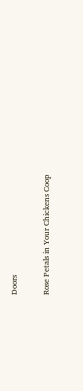Doors

Rose Petals in Your Chickens Coop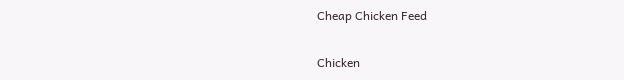Cheap Chicken Feed

Chicken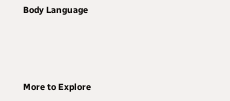Body Language




More to Explore